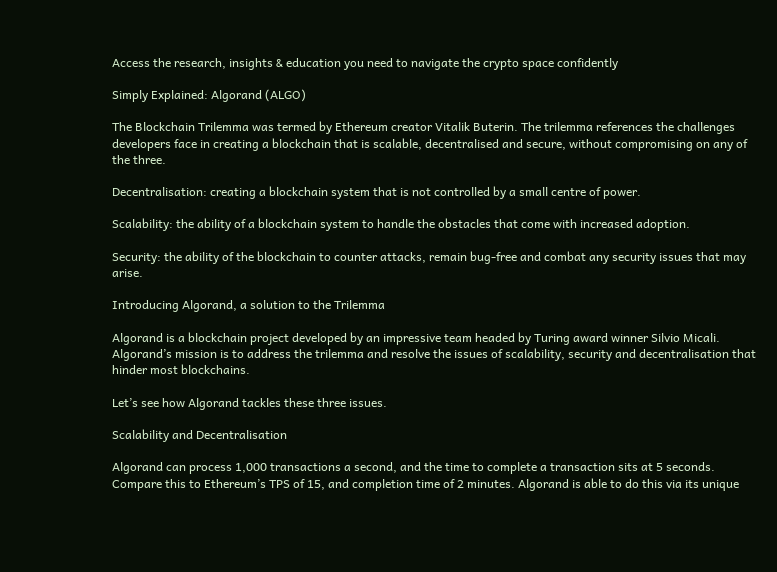Access the research, insights & education you need to navigate the crypto space confidently

Simply Explained: Algorand (ALGO)

The Blockchain Trilemma was termed by Ethereum creator Vitalik Buterin. The trilemma references the challenges developers face in creating a blockchain that is scalable, decentralised and secure, without compromising on any of the three.

Decentralisation: creating a blockchain system that is not controlled by a small centre of power.

Scalability: the ability of a blockchain system to handle the obstacles that come with increased adoption.

Security: the ability of the blockchain to counter attacks, remain bug-free and combat any security issues that may arise.

Introducing Algorand, a solution to the Trilemma

Algorand is a blockchain project developed by an impressive team headed by Turing award winner Silvio Micali. Algorand’s mission is to address the trilemma and resolve the issues of scalability, security and decentralisation that hinder most blockchains.

Let’s see how Algorand tackles these three issues.

Scalability and Decentralisation

Algorand can process 1,000 transactions a second, and the time to complete a transaction sits at 5 seconds. Compare this to Ethereum’s TPS of 15, and completion time of 2 minutes. Algorand is able to do this via its unique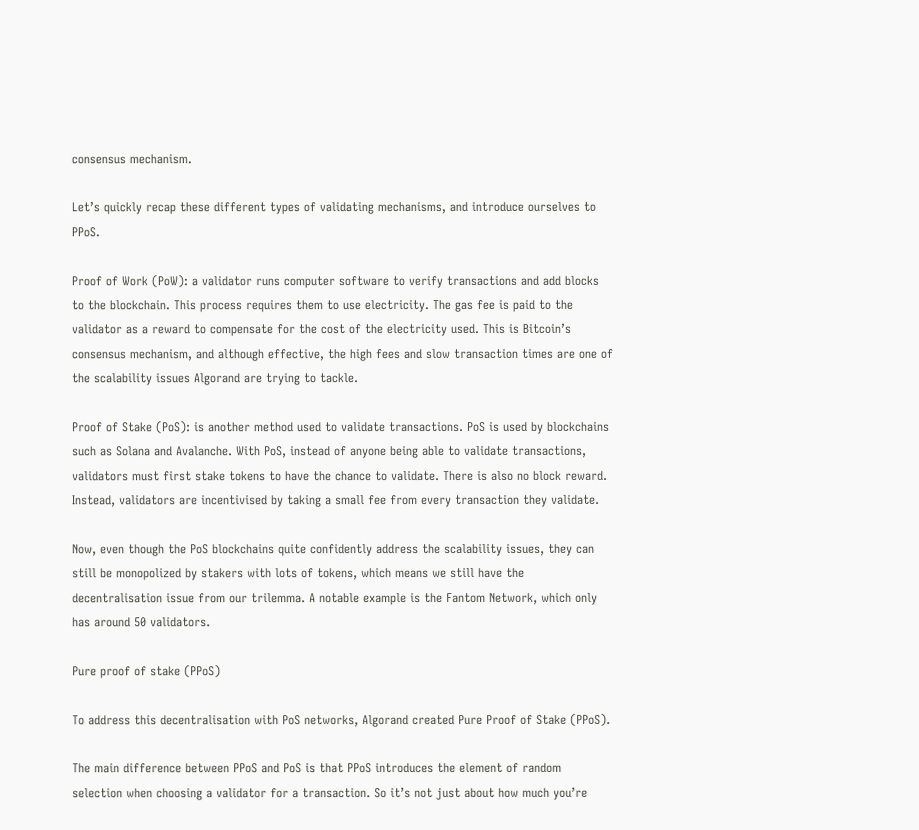consensus mechanism.

Let’s quickly recap these different types of validating mechanisms, and introduce ourselves to PPoS.

Proof of Work (PoW): a validator runs computer software to verify transactions and add blocks to the blockchain. This process requires them to use electricity. The gas fee is paid to the validator as a reward to compensate for the cost of the electricity used. This is Bitcoin’s consensus mechanism, and although effective, the high fees and slow transaction times are one of the scalability issues Algorand are trying to tackle.

Proof of Stake (PoS): is another method used to validate transactions. PoS is used by blockchains such as Solana and Avalanche. With PoS, instead of anyone being able to validate transactions, validators must first stake tokens to have the chance to validate. There is also no block reward. Instead, validators are incentivised by taking a small fee from every transaction they validate.

Now, even though the PoS blockchains quite confidently address the scalability issues, they can still be monopolized by stakers with lots of tokens, which means we still have the decentralisation issue from our trilemma. A notable example is the Fantom Network, which only has around 50 validators.

Pure proof of stake (PPoS)

To address this decentralisation with PoS networks, Algorand created Pure Proof of Stake (PPoS).

The main difference between PPoS and PoS is that PPoS introduces the element of random selection when choosing a validator for a transaction. So it’s not just about how much you’re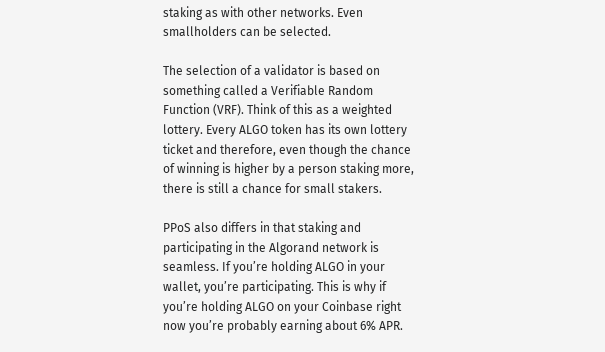staking as with other networks. Even smallholders can be selected.

The selection of a validator is based on something called a Verifiable Random Function (VRF). Think of this as a weighted lottery. Every ALGO token has its own lottery ticket and therefore, even though the chance of winning is higher by a person staking more, there is still a chance for small stakers.

PPoS also differs in that staking and participating in the Algorand network is seamless. If you’re holding ALGO in your wallet, you’re participating. This is why if you’re holding ALGO on your Coinbase right now you’re probably earning about 6% APR.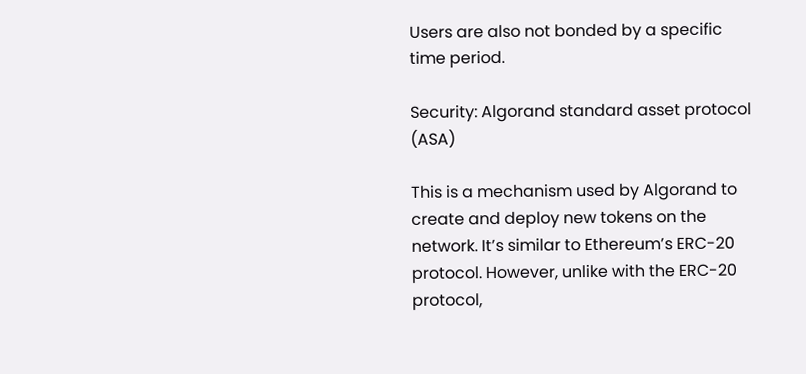Users are also not bonded by a specific time period.

Security: Algorand standard asset protocol (ASA)

This is a mechanism used by Algorand to create and deploy new tokens on the network. It’s similar to Ethereum’s ERC-20 protocol. However, unlike with the ERC-20 protocol,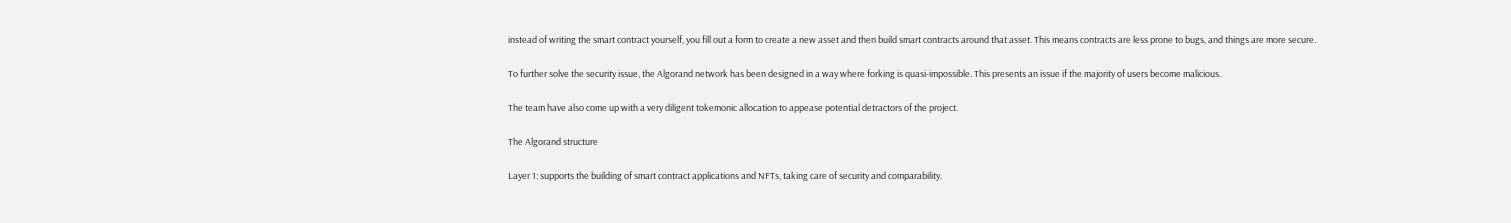instead of writing the smart contract yourself, you fill out a form to create a new asset and then build smart contracts around that asset. This means contracts are less prone to bugs, and things are more secure.

To further solve the security issue, the Algorand network has been designed in a way where forking is quasi-impossible. This presents an issue if the majority of users become malicious.

The team have also come up with a very diligent tokemonic allocation to appease potential detractors of the project.

The Algorand structure

Layer 1: supports the building of smart contract applications and NFTs, taking care of security and comparability.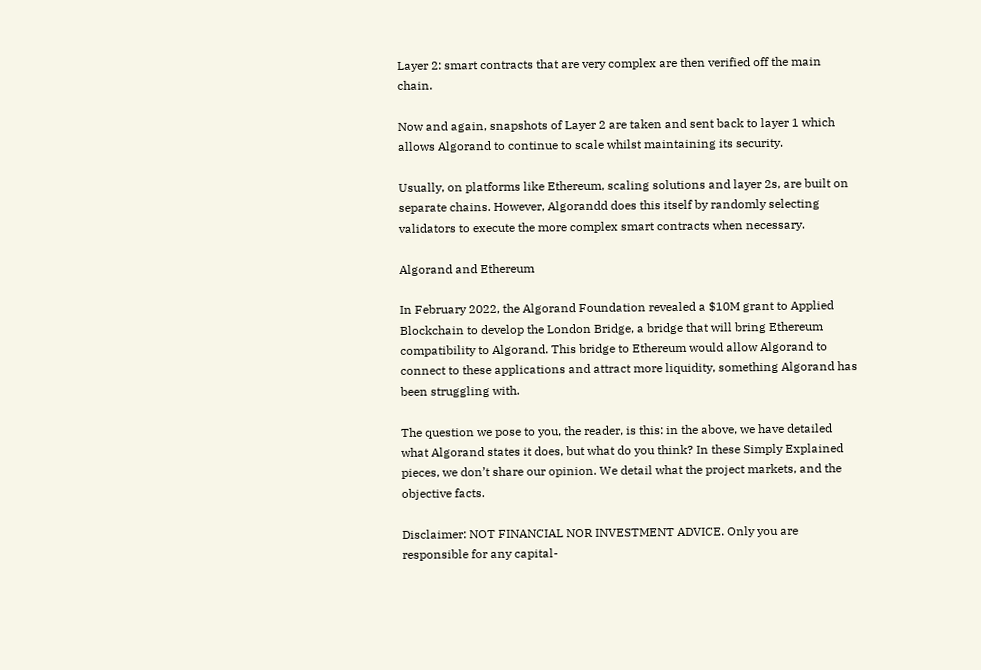Layer 2: smart contracts that are very complex are then verified off the main chain.

Now and again, snapshots of Layer 2 are taken and sent back to layer 1 which allows Algorand to continue to scale whilst maintaining its security.

Usually, on platforms like Ethereum, scaling solutions and layer 2s, are built on separate chains. However, Algorandd does this itself by randomly selecting validators to execute the more complex smart contracts when necessary.

Algorand and Ethereum

In February 2022, the Algorand Foundation revealed a $10M grant to Applied Blockchain to develop the London Bridge, a bridge that will bring Ethereum compatibility to Algorand. This bridge to Ethereum would allow Algorand to connect to these applications and attract more liquidity, something Algorand has been struggling with.

The question we pose to you, the reader, is this: in the above, we have detailed what Algorand states it does, but what do you think? In these Simply Explained pieces, we don’t share our opinion. We detail what the project markets, and the objective facts.

Disclaimer: NOT FINANCIAL NOR INVESTMENT ADVICE. Only you are responsible for any capital-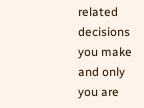related decisions you make and only you are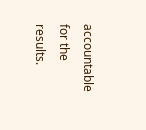accountable for the results.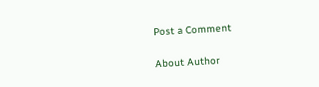Post a Comment

About Author